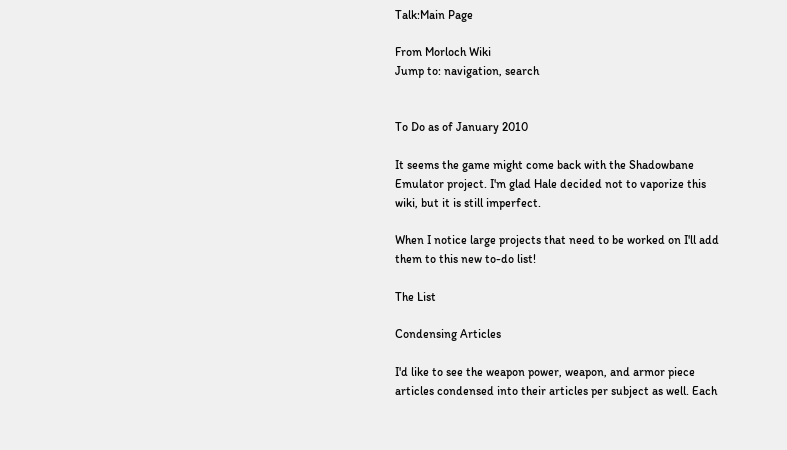Talk:Main Page

From Morloch Wiki
Jump to: navigation, search


To Do as of January 2010

It seems the game might come back with the Shadowbane Emulator project. I'm glad Hale decided not to vaporize this wiki, but it is still imperfect.

When I notice large projects that need to be worked on I'll add them to this new to-do list!

The List

Condensing Articles

I'd like to see the weapon power, weapon, and armor piece articles condensed into their articles per subject as well. Each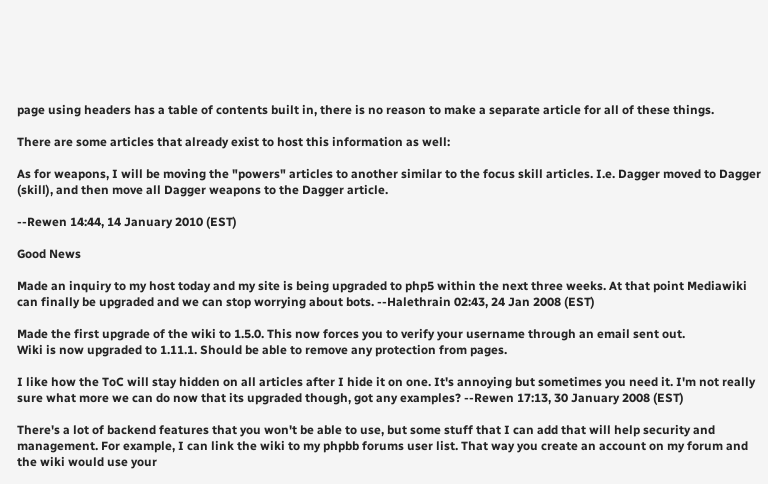page using headers has a table of contents built in, there is no reason to make a separate article for all of these things.

There are some articles that already exist to host this information as well:

As for weapons, I will be moving the "powers" articles to another similar to the focus skill articles. I.e. Dagger moved to Dagger (skill), and then move all Dagger weapons to the Dagger article.

--Rewen 14:44, 14 January 2010 (EST)

Good News

Made an inquiry to my host today and my site is being upgraded to php5 within the next three weeks. At that point Mediawiki can finally be upgraded and we can stop worrying about bots. --Halethrain 02:43, 24 Jan 2008 (EST)

Made the first upgrade of the wiki to 1.5.0. This now forces you to verify your username through an email sent out.
Wiki is now upgraded to 1.11.1. Should be able to remove any protection from pages.

I like how the ToC will stay hidden on all articles after I hide it on one. It's annoying but sometimes you need it. I'm not really sure what more we can do now that its upgraded though, got any examples? --Rewen 17:13, 30 January 2008 (EST)

There's a lot of backend features that you won't be able to use, but some stuff that I can add that will help security and management. For example, I can link the wiki to my phpbb forums user list. That way you create an account on my forum and the wiki would use your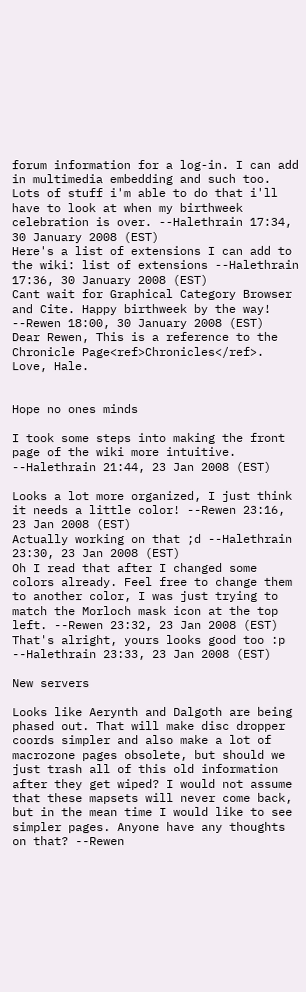forum information for a log-in. I can add in multimedia embedding and such too. Lots of stuff i'm able to do that i'll have to look at when my birthweek celebration is over. --Halethrain 17:34, 30 January 2008 (EST)
Here's a list of extensions I can add to the wiki: list of extensions --Halethrain 17:36, 30 January 2008 (EST)
Cant wait for Graphical Category Browser and Cite. Happy birthweek by the way! --Rewen 18:00, 30 January 2008 (EST)
Dear Rewen, This is a reference to the Chronicle Page<ref>Chronicles</ref>. Love, Hale.


Hope no ones minds

I took some steps into making the front page of the wiki more intuitive. --Halethrain 21:44, 23 Jan 2008 (EST)

Looks a lot more organized, I just think it needs a little color! --Rewen 23:16, 23 Jan 2008 (EST)
Actually working on that ;d --Halethrain 23:30, 23 Jan 2008 (EST)
Oh I read that after I changed some colors already. Feel free to change them to another color, I was just trying to match the Morloch mask icon at the top left. --Rewen 23:32, 23 Jan 2008 (EST)
That's alright, yours looks good too :p --Halethrain 23:33, 23 Jan 2008 (EST)

New servers

Looks like Aerynth and Dalgoth are being phased out. That will make disc dropper coords simpler and also make a lot of macrozone pages obsolete, but should we just trash all of this old information after they get wiped? I would not assume that these mapsets will never come back, but in the mean time I would like to see simpler pages. Anyone have any thoughts on that? --Rewen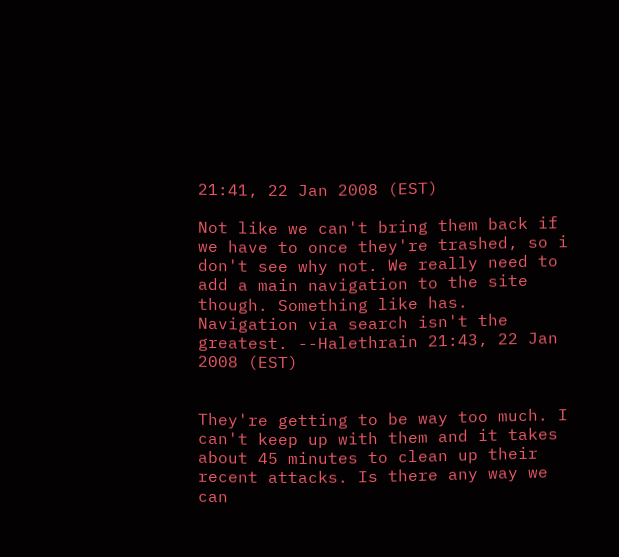21:41, 22 Jan 2008 (EST)

Not like we can't bring them back if we have to once they're trashed, so i don't see why not. We really need to add a main navigation to the site though. Something like has. Navigation via search isn't the greatest. --Halethrain 21:43, 22 Jan 2008 (EST)


They're getting to be way too much. I can't keep up with them and it takes about 45 minutes to clean up their recent attacks. Is there any way we can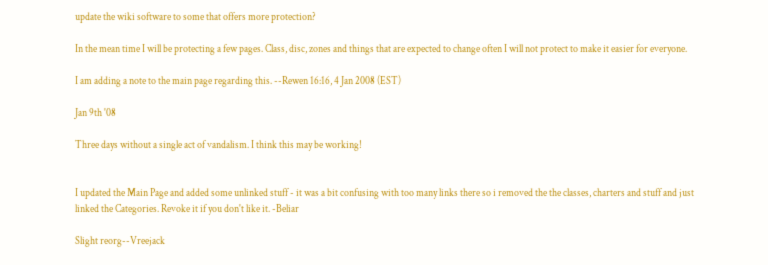update the wiki software to some that offers more protection?

In the mean time I will be protecting a few pages. Class, disc, zones and things that are expected to change often I will not protect to make it easier for everyone.

I am adding a note to the main page regarding this. --Rewen 16:16, 4 Jan 2008 (EST)

Jan 9th '08

Three days without a single act of vandalism. I think this may be working!


I updated the Main Page and added some unlinked stuff - it was a bit confusing with too many links there so i removed the the classes, charters and stuff and just linked the Categories. Revoke it if you don't like it. -Beliar

Slight reorg--Vreejack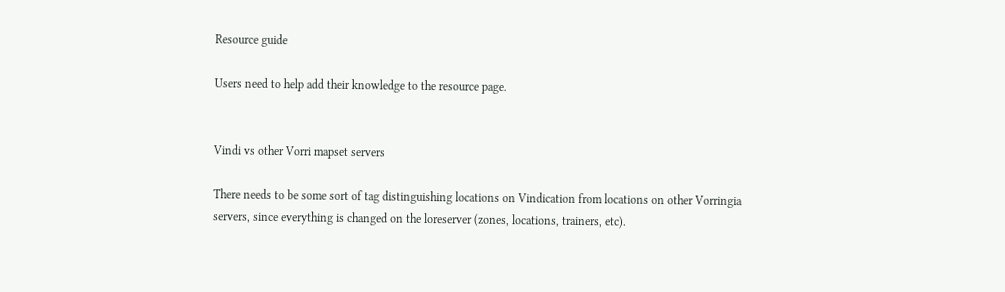Resource guide

Users need to help add their knowledge to the resource page.


Vindi vs other Vorri mapset servers

There needs to be some sort of tag distinguishing locations on Vindication from locations on other Vorringia servers, since everything is changed on the loreserver (zones, locations, trainers, etc).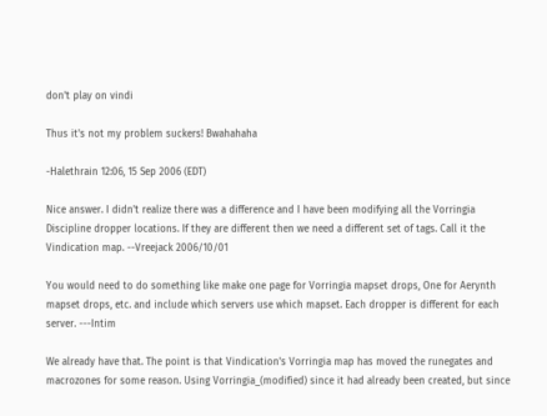don't play on vindi

Thus it's not my problem suckers! Bwahahaha

-Halethrain 12:06, 15 Sep 2006 (EDT)

Nice answer. I didn't realize there was a difference and I have been modifying all the Vorringia Discipline dropper locations. If they are different then we need a different set of tags. Call it the Vindication map. --Vreejack 2006/10/01

You would need to do something like make one page for Vorringia mapset drops, One for Aerynth mapset drops, etc. and include which servers use which mapset. Each dropper is different for each server. ---Intim

We already have that. The point is that Vindication's Vorringia map has moved the runegates and macrozones for some reason. Using Vorringia_(modified) since it had already been created, but since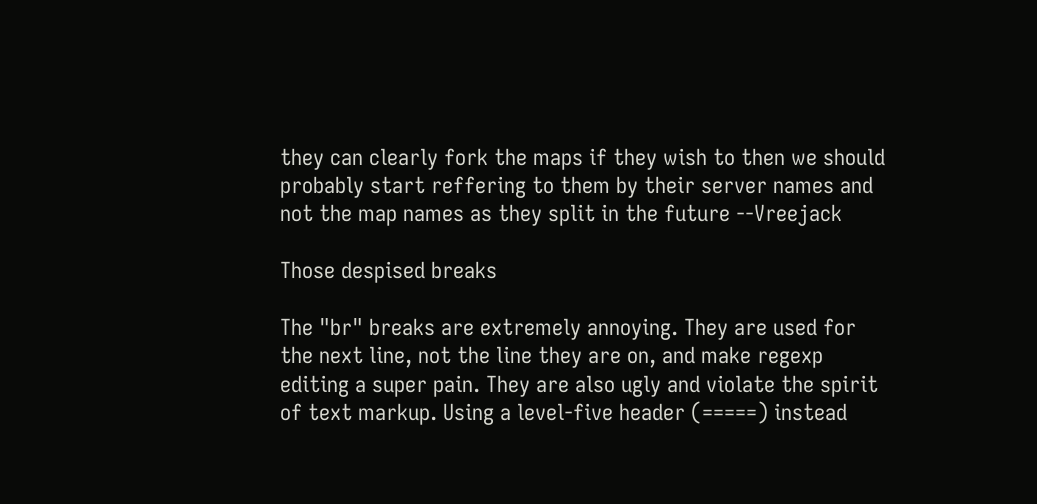they can clearly fork the maps if they wish to then we should probably start reffering to them by their server names and not the map names as they split in the future --Vreejack

Those despised breaks

The "br" breaks are extremely annoying. They are used for the next line, not the line they are on, and make regexp editing a super pain. They are also ugly and violate the spirit of text markup. Using a level-five header (=====) instead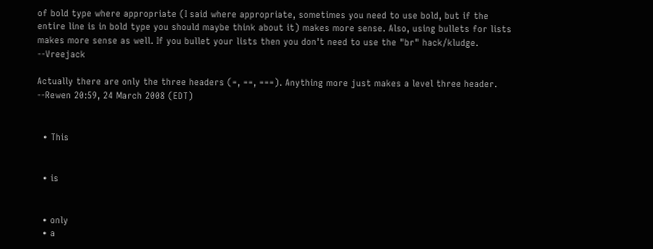of bold type where appropriate (I said where appropriate, sometimes you need to use bold, but if the entire line is in bold type you should maybe think about it) makes more sense. Also, using bullets for lists makes more sense as well. If you bullet your lists then you don't need to use the "br" hack/kludge. --Vreejack

Actually there are only the three headers (=, ==, ===). Anything more just makes a level three header. --Rewen 20:59, 24 March 2008 (EDT)


  • This


  • is


  • only
  • a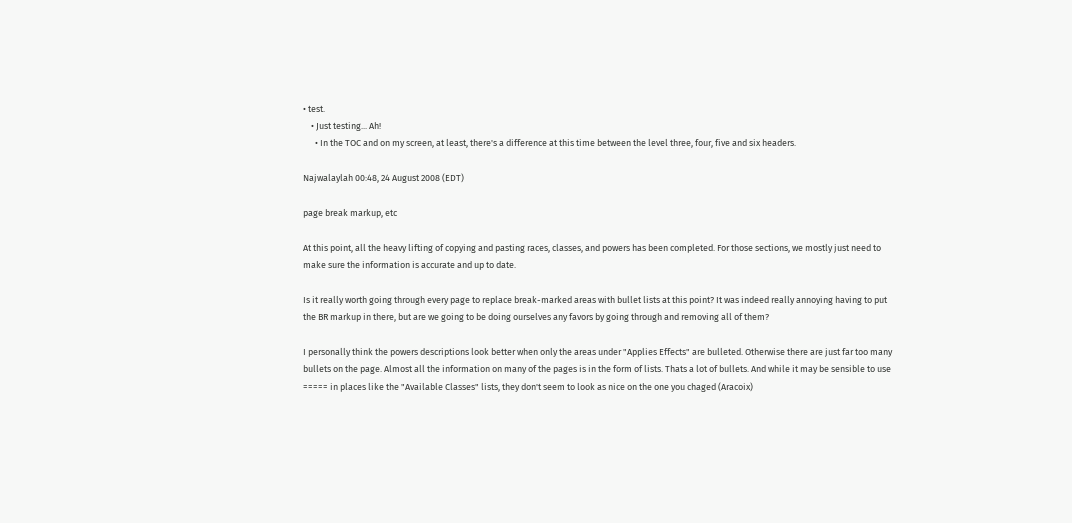• test.
    • Just testing... Ah!
      • In the TOC and on my screen, at least, there's a difference at this time between the level three, four, five and six headers.

Najwalaylah 00:48, 24 August 2008 (EDT)

page break markup, etc

At this point, all the heavy lifting of copying and pasting races, classes, and powers has been completed. For those sections, we mostly just need to make sure the information is accurate and up to date.

Is it really worth going through every page to replace break-marked areas with bullet lists at this point? It was indeed really annoying having to put the BR markup in there, but are we going to be doing ourselves any favors by going through and removing all of them?

I personally think the powers descriptions look better when only the areas under "Applies Effects" are bulleted. Otherwise there are just far too many bullets on the page. Almost all the information on many of the pages is in the form of lists. Thats a lot of bullets. And while it may be sensible to use ===== in places like the "Available Classes" lists, they don't seem to look as nice on the one you chaged (Aracoix)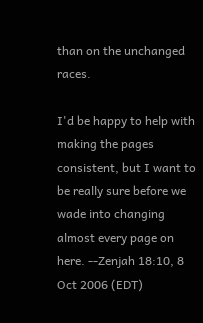than on the unchanged races.

I'd be happy to help with making the pages consistent, but I want to be really sure before we wade into changing almost every page on here. --Zenjah 18:10, 8 Oct 2006 (EDT)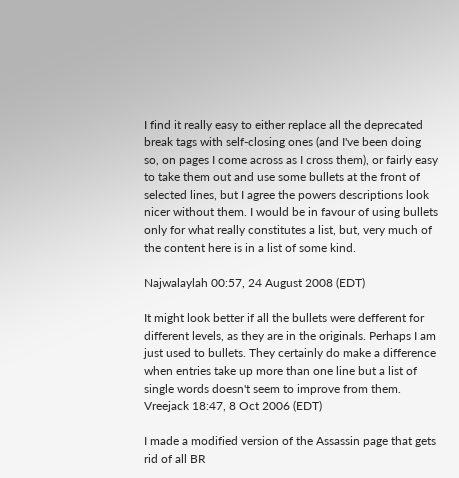I find it really easy to either replace all the deprecated break tags with self-closing ones (and I've been doing so, on pages I come across as I cross them), or fairly easy to take them out and use some bullets at the front of selected lines, but I agree the powers descriptions look nicer without them. I would be in favour of using bullets only for what really constitutes a list, but, very much of the content here is in a list of some kind.

Najwalaylah 00:57, 24 August 2008 (EDT)

It might look better if all the bullets were defferent for different levels, as they are in the originals. Perhaps I am just used to bullets. They certainly do make a difference when entries take up more than one line but a list of single words doesn't seem to improve from them. Vreejack 18:47, 8 Oct 2006 (EDT)

I made a modified version of the Assassin page that gets rid of all BR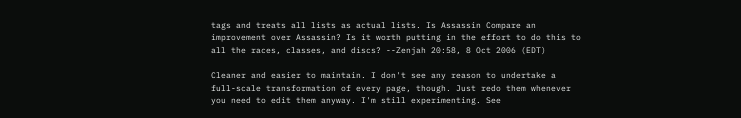tags and treats all lists as actual lists. Is Assassin Compare an improvement over Assassin? Is it worth putting in the effort to do this to all the races, classes, and discs? --Zenjah 20:58, 8 Oct 2006 (EDT)

Cleaner and easier to maintain. I don't see any reason to undertake a full-scale transformation of every page, though. Just redo them whenever you need to edit them anyway. I'm still experimenting. See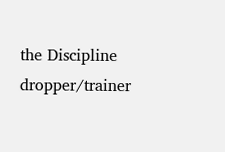the Discipline dropper/trainer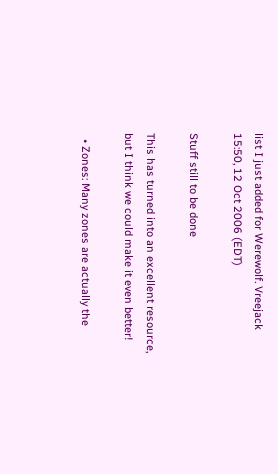list I just added for Werewolf. Vreejack 15:50, 12 Oct 2006 (EDT)

Stuff still to be done

This has turned into an excellent resource, but I think we could make it even better!

  • Zones: Many zones are actually the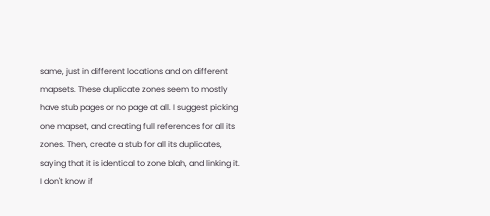same, just in different locations and on different mapsets. These duplicate zones seem to mostly have stub pages or no page at all. I suggest picking one mapset, and creating full references for all its zones. Then, create a stub for all its duplicates, saying that it is identical to zone blah, and linking it. I don't know if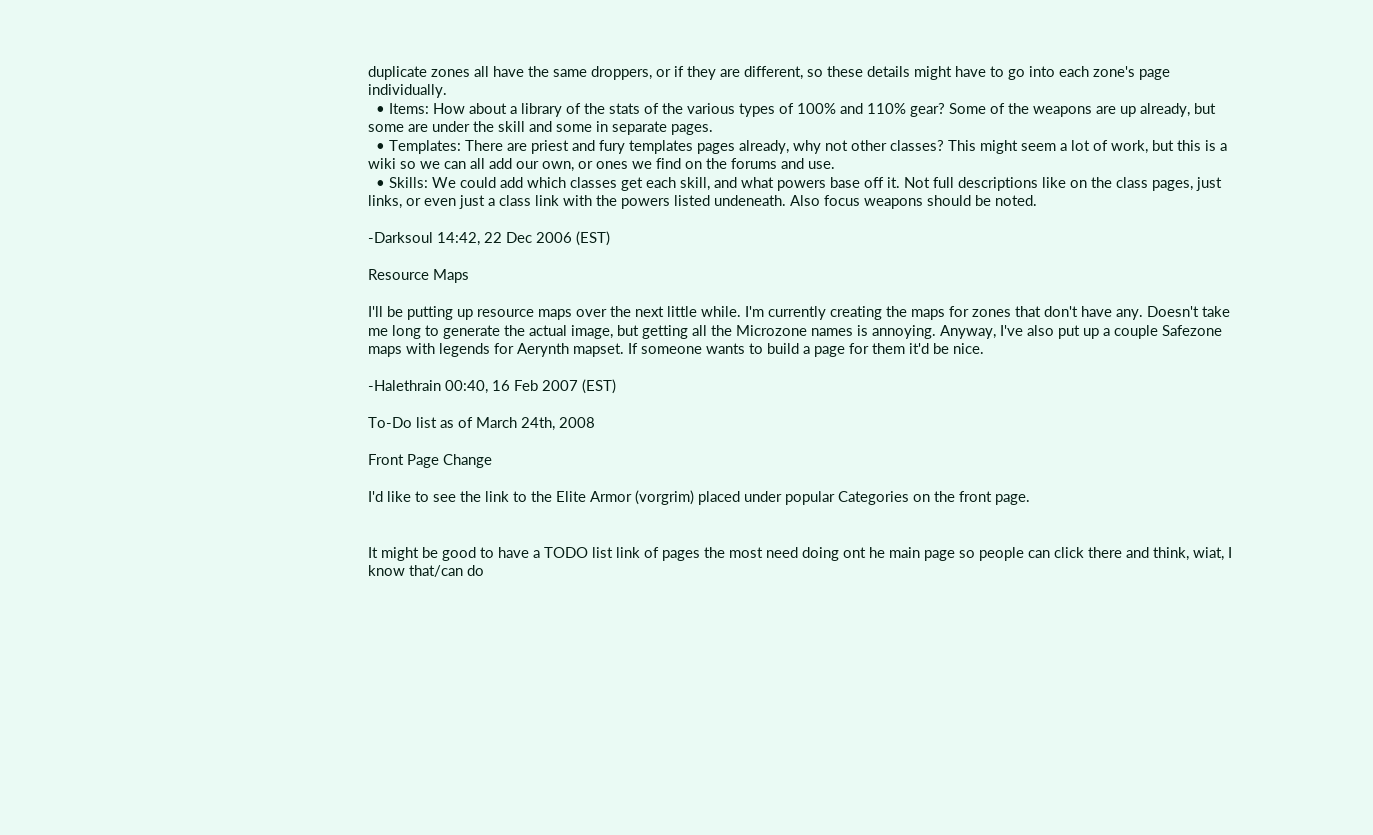duplicate zones all have the same droppers, or if they are different, so these details might have to go into each zone's page individually.
  • Items: How about a library of the stats of the various types of 100% and 110% gear? Some of the weapons are up already, but some are under the skill and some in separate pages.
  • Templates: There are priest and fury templates pages already, why not other classes? This might seem a lot of work, but this is a wiki so we can all add our own, or ones we find on the forums and use.
  • Skills: We could add which classes get each skill, and what powers base off it. Not full descriptions like on the class pages, just links, or even just a class link with the powers listed undeneath. Also focus weapons should be noted.

-Darksoul 14:42, 22 Dec 2006 (EST)

Resource Maps

I'll be putting up resource maps over the next little while. I'm currently creating the maps for zones that don't have any. Doesn't take me long to generate the actual image, but getting all the Microzone names is annoying. Anyway, I've also put up a couple Safezone maps with legends for Aerynth mapset. If someone wants to build a page for them it'd be nice.

-Halethrain 00:40, 16 Feb 2007 (EST)

To-Do list as of March 24th, 2008

Front Page Change

I'd like to see the link to the Elite Armor (vorgrim) placed under popular Categories on the front page.


It might be good to have a TODO list link of pages the most need doing ont he main page so people can click there and think, wiat, I know that/can do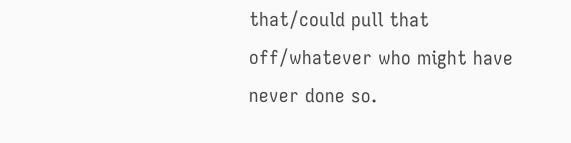that/could pull that off/whatever who might have never done so.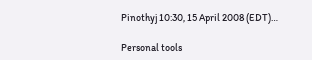Pinothyj 10:30, 15 April 2008 (EDT)…

Personal tools